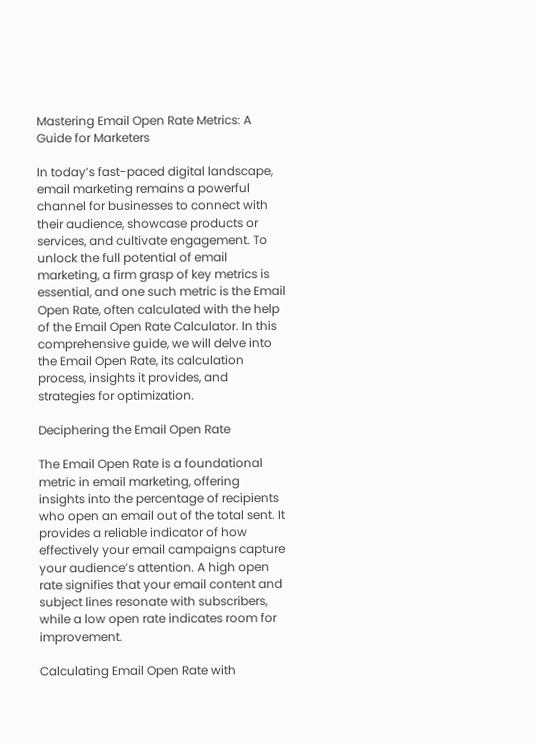Mastering Email Open Rate Metrics: A Guide for Marketers

In today’s fast-paced digital landscape, email marketing remains a powerful channel for businesses to connect with their audience, showcase products or services, and cultivate engagement. To unlock the full potential of email marketing, a firm grasp of key metrics is essential, and one such metric is the Email Open Rate, often calculated with the help of the Email Open Rate Calculator. In this comprehensive guide, we will delve into the Email Open Rate, its calculation process, insights it provides, and strategies for optimization.

Deciphering the Email Open Rate

The Email Open Rate is a foundational metric in email marketing, offering insights into the percentage of recipients who open an email out of the total sent. It provides a reliable indicator of how effectively your email campaigns capture your audience’s attention. A high open rate signifies that your email content and subject lines resonate with subscribers, while a low open rate indicates room for improvement.

Calculating Email Open Rate with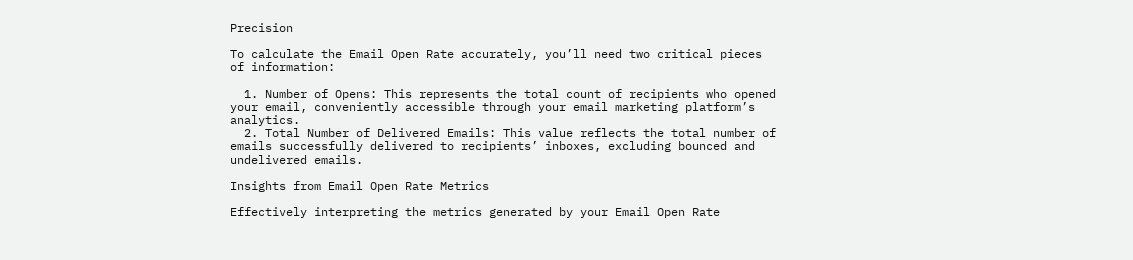Precision

To calculate the Email Open Rate accurately, you’ll need two critical pieces of information:

  1. Number of Opens: This represents the total count of recipients who opened your email, conveniently accessible through your email marketing platform’s analytics.
  2. Total Number of Delivered Emails: This value reflects the total number of emails successfully delivered to recipients’ inboxes, excluding bounced and undelivered emails.

Insights from Email Open Rate Metrics

Effectively interpreting the metrics generated by your Email Open Rate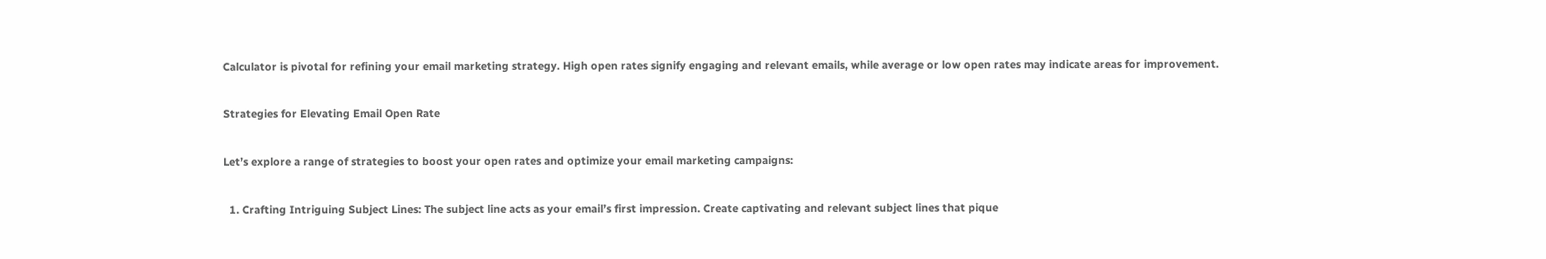Calculator is pivotal for refining your email marketing strategy. High open rates signify engaging and relevant emails, while average or low open rates may indicate areas for improvement.

Strategies for Elevating Email Open Rate

Let’s explore a range of strategies to boost your open rates and optimize your email marketing campaigns:

  1. Crafting Intriguing Subject Lines: The subject line acts as your email’s first impression. Create captivating and relevant subject lines that pique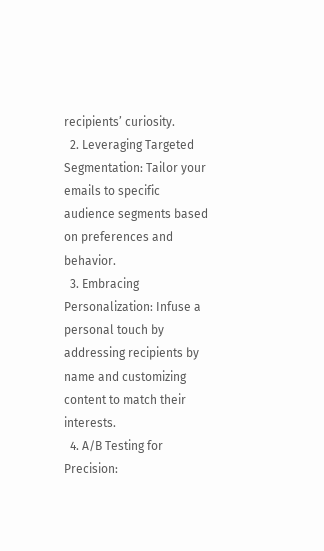recipients’ curiosity.
  2. Leveraging Targeted Segmentation: Tailor your emails to specific audience segments based on preferences and behavior.
  3. Embracing Personalization: Infuse a personal touch by addressing recipients by name and customizing content to match their interests.
  4. A/B Testing for Precision: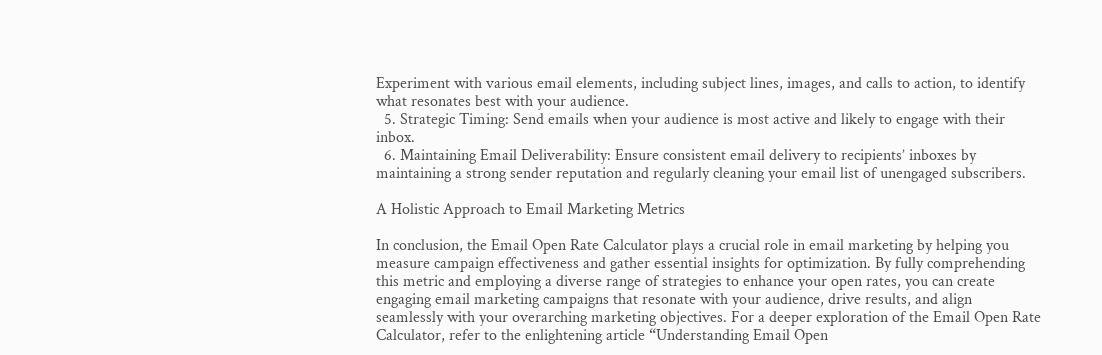Experiment with various email elements, including subject lines, images, and calls to action, to identify what resonates best with your audience.
  5. Strategic Timing: Send emails when your audience is most active and likely to engage with their inbox.
  6. Maintaining Email Deliverability: Ensure consistent email delivery to recipients’ inboxes by maintaining a strong sender reputation and regularly cleaning your email list of unengaged subscribers.

A Holistic Approach to Email Marketing Metrics

In conclusion, the Email Open Rate Calculator plays a crucial role in email marketing by helping you measure campaign effectiveness and gather essential insights for optimization. By fully comprehending this metric and employing a diverse range of strategies to enhance your open rates, you can create engaging email marketing campaigns that resonate with your audience, drive results, and align seamlessly with your overarching marketing objectives. For a deeper exploration of the Email Open Rate Calculator, refer to the enlightening article “Understanding Email Open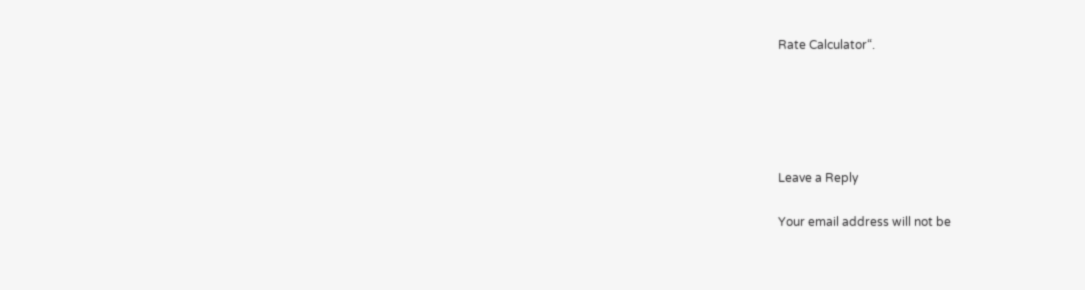Rate Calculator“.





Leave a Reply

Your email address will not be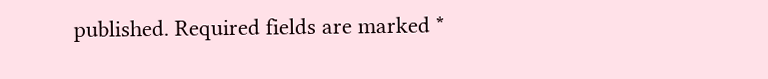published. Required fields are marked *